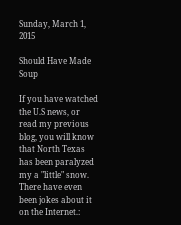Sunday, March 1, 2015

Should Have Made Soup

If you have watched the U.S news, or read my previous blog, you will know that North Texas has been paralyzed my a "little" snow. There have even been jokes about it on the Internet.: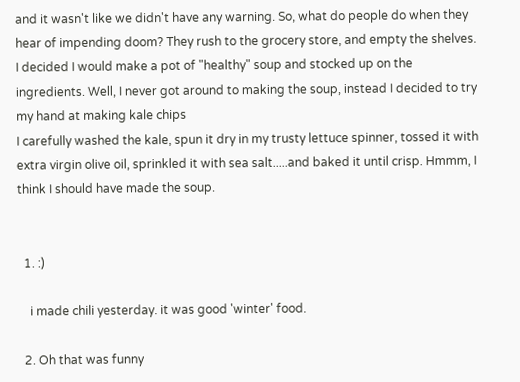and it wasn't like we didn't have any warning. So, what do people do when they hear of impending doom? They rush to the grocery store, and empty the shelves. I decided I would make a pot of "healthy" soup and stocked up on the ingredients. Well, I never got around to making the soup, instead I decided to try my hand at making kale chips
I carefully washed the kale, spun it dry in my trusty lettuce spinner, tossed it with extra virgin olive oil, sprinkled it with sea salt.....and baked it until crisp. Hmmm, I think I should have made the soup.


  1. :)

    i made chili yesterday. it was good 'winter' food.

  2. Oh that was funny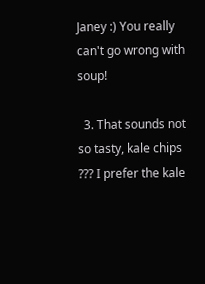Janey :) You really can't go wrong with soup!

  3. That sounds not so tasty, kale chips ??? I prefer the kale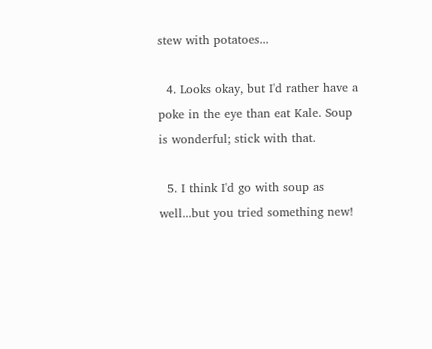stew with potatoes...

  4. Looks okay, but I'd rather have a poke in the eye than eat Kale. Soup is wonderful; stick with that.

  5. I think I'd go with soup as well...but you tried something new!